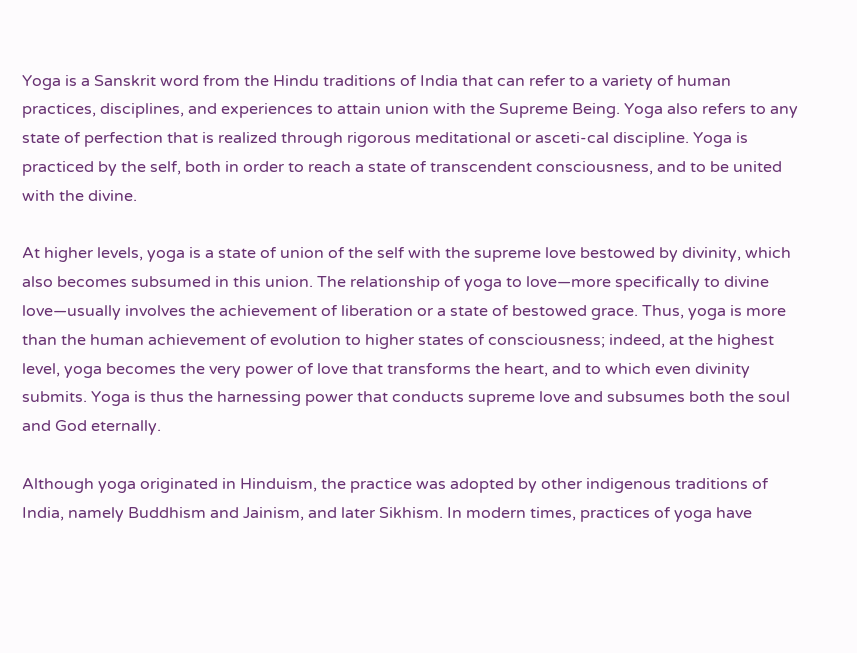Yoga is a Sanskrit word from the Hindu traditions of India that can refer to a variety of human practices, disciplines, and experiences to attain union with the Supreme Being. Yoga also refers to any state of perfection that is realized through rigorous meditational or asceti-cal discipline. Yoga is practiced by the self, both in order to reach a state of transcendent consciousness, and to be united with the divine.

At higher levels, yoga is a state of union of the self with the supreme love bestowed by divinity, which also becomes subsumed in this union. The relationship of yoga to love—more specifically to divine love—usually involves the achievement of liberation or a state of bestowed grace. Thus, yoga is more than the human achievement of evolution to higher states of consciousness; indeed, at the highest level, yoga becomes the very power of love that transforms the heart, and to which even divinity submits. Yoga is thus the harnessing power that conducts supreme love and subsumes both the soul and God eternally.

Although yoga originated in Hinduism, the practice was adopted by other indigenous traditions of India, namely Buddhism and Jainism, and later Sikhism. In modern times, practices of yoga have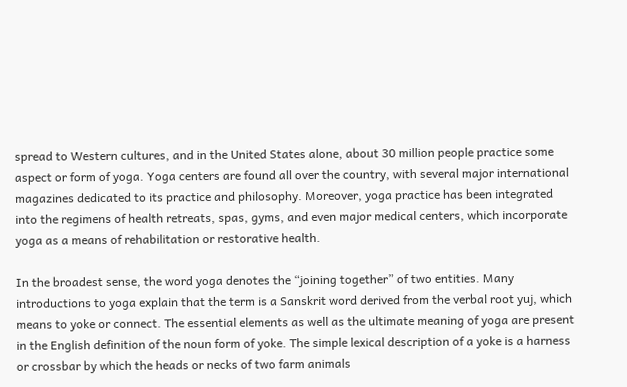spread to Western cultures, and in the United States alone, about 30 million people practice some aspect or form of yoga. Yoga centers are found all over the country, with several major international magazines dedicated to its practice and philosophy. Moreover, yoga practice has been integrated into the regimens of health retreats, spas, gyms, and even major medical centers, which incorporate yoga as a means of rehabilitation or restorative health.

In the broadest sense, the word yoga denotes the “joining together” of two entities. Many introductions to yoga explain that the term is a Sanskrit word derived from the verbal root yuj, which means to yoke or connect. The essential elements as well as the ultimate meaning of yoga are present in the English definition of the noun form of yoke. The simple lexical description of a yoke is a harness or crossbar by which the heads or necks of two farm animals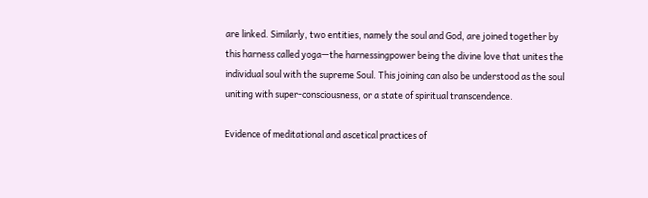are linked. Similarly, two entities, namely the soul and God, are joined together by this harness called yoga—the harnessingpower being the divine love that unites the individual soul with the supreme Soul. This joining can also be understood as the soul uniting with super-consciousness, or a state of spiritual transcendence.

Evidence of meditational and ascetical practices of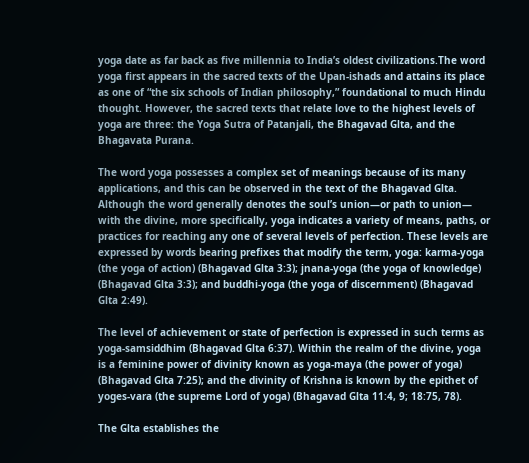yoga date as far back as five millennia to India’s oldest civilizations.The word yoga first appears in the sacred texts of the Upan-ishads and attains its place as one of “the six schools of Indian philosophy,” foundational to much Hindu thought. However, the sacred texts that relate love to the highest levels of yoga are three: the Yoga Sutra of Patanjali, the Bhagavad Glta, and the Bhagavata Purana.

The word yoga possesses a complex set of meanings because of its many applications, and this can be observed in the text of the Bhagavad Glta. Although the word generally denotes the soul’s union—or path to union— with the divine, more specifically, yoga indicates a variety of means, paths, or practices for reaching any one of several levels of perfection. These levels are expressed by words bearing prefixes that modify the term, yoga: karma-yoga (the yoga of action) (Bhagavad Glta 3:3); jnana-yoga (the yoga of knowledge) (Bhagavad Glta 3:3); and buddhi-yoga (the yoga of discernment) (Bhagavad Glta 2:49).

The level of achievement or state of perfection is expressed in such terms as yoga-samsiddhim (Bhagavad Glta 6:37). Within the realm of the divine, yoga is a feminine power of divinity known as yoga-maya (the power of yoga) (Bhagavad Glta 7:25); and the divinity of Krishna is known by the epithet of yoges-vara (the supreme Lord of yoga) (Bhagavad Glta 11:4, 9; 18:75, 78).

The Glta establishes the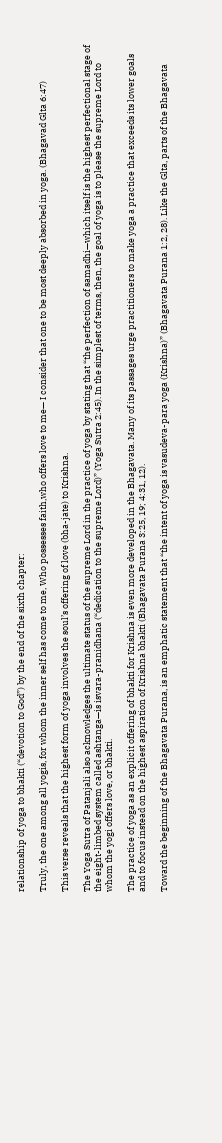relationship of yoga to bhakti (“devotion to God”) by the end of the sixth chapter:

Truly, the one among all yogis, for whom the inner self has come to me, Who possesses faith,who offers love to me— I consider that one to be most deeply absorbed in yoga. (Bhagavad Glta 6:47)

This verse reveals that the highest form of yoga involves the soul’s offering of love (bha-jate) to Krishna.

The Yoga Sutra of Patanjali also acknowledges the ultimate status of the supreme Lord in the practice of yoga by stating that “the perfection of samadhi—which itself is the highest perfectional stage of the eight-limbed system called ashtanga—is isvara-pranidhana (“dedication to the supreme Lord)” (Yoga Sutra 2:45). In the simplest of terms, then, the goal of yoga is to please the supreme Lord to whom the yogi offers love, or bhakti.

The practice of yoga as an explicit offering of bhakti for Krishna is even more developed in the Bhagavata. Many of its passages urge practitioners to make yoga a practice that exceeds its lower goals and to focus instead on the highest aspiration of Krishna bhakti (Bhagavata Purana 3:25, 19; 4:31, 12).

Toward the beginning of the Bhagavata Purana, is an emphatic statement that “the intent of yoga is vasudeva-para yoga (Krishna)” (Bhagavata Purana 1:2, 28). Like the Glta, parts of the Bhagavata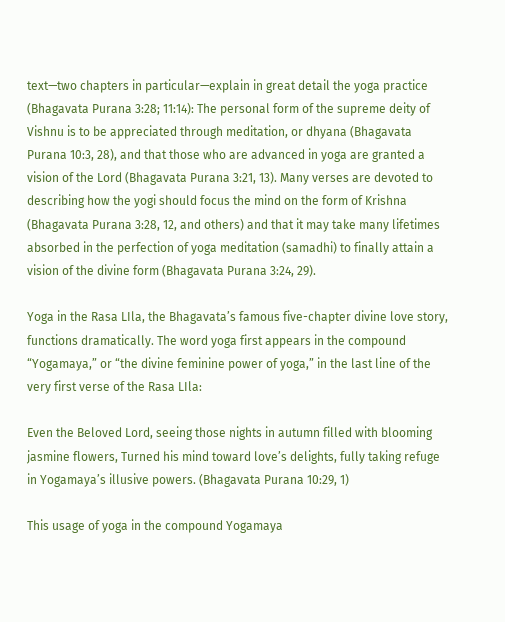text—two chapters in particular—explain in great detail the yoga practice (Bhagavata Purana 3:28; 11:14): The personal form of the supreme deity of Vishnu is to be appreciated through meditation, or dhyana (Bhagavata Purana 10:3, 28), and that those who are advanced in yoga are granted a vision of the Lord (Bhagavata Purana 3:21, 13). Many verses are devoted to describing how the yogi should focus the mind on the form of Krishna (Bhagavata Purana 3:28, 12, and others) and that it may take many lifetimes absorbed in the perfection of yoga meditation (samadhi) to finally attain a vision of the divine form (Bhagavata Purana 3:24, 29).

Yoga in the Rasa LIla, the Bhagavata’s famous five-chapter divine love story, functions dramatically. The word yoga first appears in the compound “Yogamaya,” or “the divine feminine power of yoga,” in the last line of the very first verse of the Rasa LIla:

Even the Beloved Lord, seeing those nights in autumn filled with blooming jasmine flowers, Turned his mind toward love’s delights, fully taking refuge in Yogamaya’s illusive powers. (Bhagavata Purana 10:29, 1)

This usage of yoga in the compound Yogamaya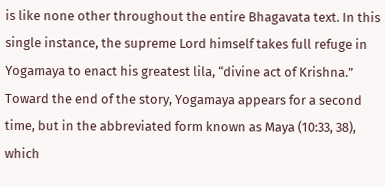is like none other throughout the entire Bhagavata text. In this single instance, the supreme Lord himself takes full refuge in Yogamaya to enact his greatest lila, “divine act of Krishna.” Toward the end of the story, Yogamaya appears for a second time, but in the abbreviated form known as Maya (10:33, 38), which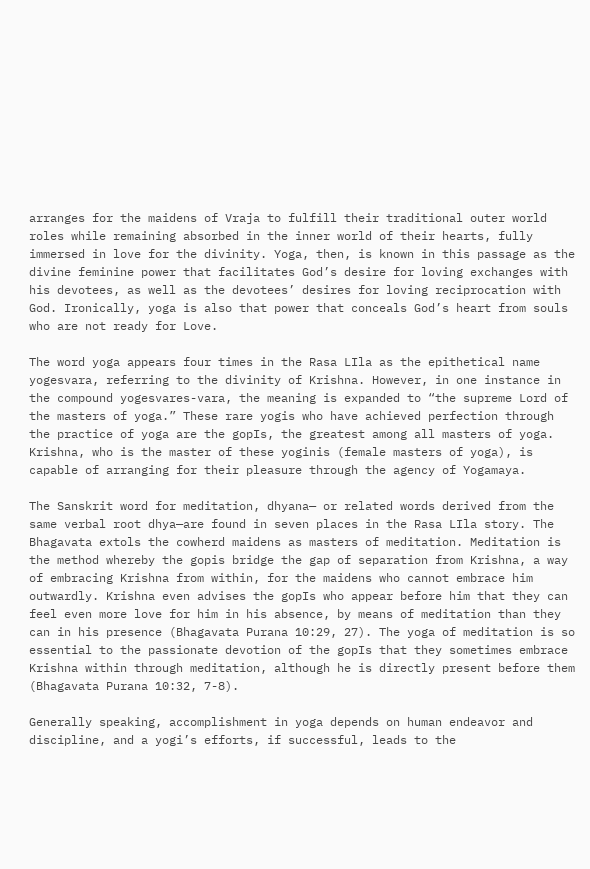arranges for the maidens of Vraja to fulfill their traditional outer world roles while remaining absorbed in the inner world of their hearts, fully immersed in love for the divinity. Yoga, then, is known in this passage as the divine feminine power that facilitates God’s desire for loving exchanges with his devotees, as well as the devotees’ desires for loving reciprocation with God. Ironically, yoga is also that power that conceals God’s heart from souls who are not ready for Love.

The word yoga appears four times in the Rasa LIla as the epithetical name yogesvara, referring to the divinity of Krishna. However, in one instance in the compound yogesvares-vara, the meaning is expanded to “the supreme Lord of the masters of yoga.” These rare yogis who have achieved perfection through the practice of yoga are the gopIs, the greatest among all masters of yoga. Krishna, who is the master of these yoginis (female masters of yoga), is capable of arranging for their pleasure through the agency of Yogamaya.

The Sanskrit word for meditation, dhyana— or related words derived from the same verbal root dhya—are found in seven places in the Rasa LIla story. The Bhagavata extols the cowherd maidens as masters of meditation. Meditation is the method whereby the gopis bridge the gap of separation from Krishna, a way of embracing Krishna from within, for the maidens who cannot embrace him outwardly. Krishna even advises the gopIs who appear before him that they can feel even more love for him in his absence, by means of meditation than they can in his presence (Bhagavata Purana 10:29, 27). The yoga of meditation is so essential to the passionate devotion of the gopIs that they sometimes embrace Krishna within through meditation, although he is directly present before them (Bhagavata Purana 10:32, 7-8).

Generally speaking, accomplishment in yoga depends on human endeavor and discipline, and a yogi’s efforts, if successful, leads to the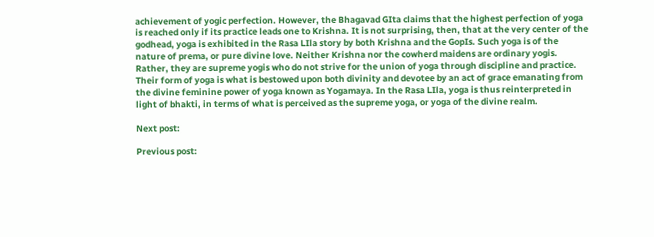achievement of yogic perfection. However, the Bhagavad GIta claims that the highest perfection of yoga is reached only if its practice leads one to Krishna. It is not surprising, then, that at the very center of the godhead, yoga is exhibited in the Rasa LIla story by both Krishna and the GopIs. Such yoga is of the nature of prema, or pure divine love. Neither Krishna nor the cowherd maidens are ordinary yogis. Rather, they are supreme yogis who do not strive for the union of yoga through discipline and practice. Their form of yoga is what is bestowed upon both divinity and devotee by an act of grace emanating from the divine feminine power of yoga known as Yogamaya. In the Rasa LIla, yoga is thus reinterpreted in light of bhakti, in terms of what is perceived as the supreme yoga, or yoga of the divine realm.

Next post:

Previous post: